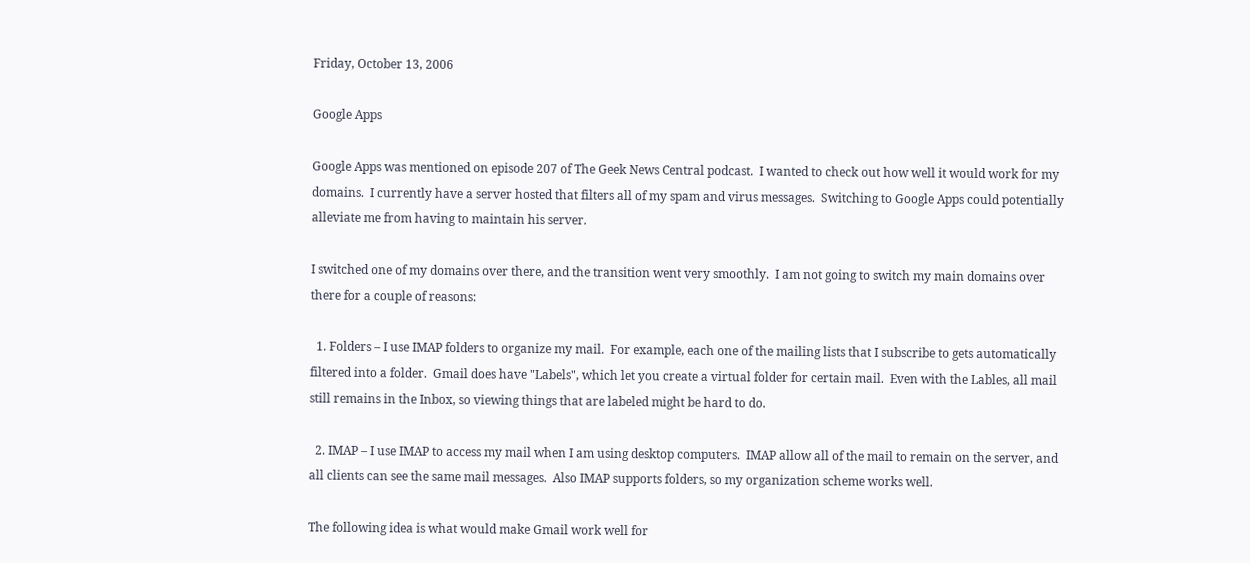Friday, October 13, 2006

Google Apps

Google Apps was mentioned on episode 207 of The Geek News Central podcast.  I wanted to check out how well it would work for my domains.  I currently have a server hosted that filters all of my spam and virus messages.  Switching to Google Apps could potentially alleviate me from having to maintain his server.

I switched one of my domains over there, and the transition went very smoothly.  I am not going to switch my main domains over there for a couple of reasons:

  1. Folders – I use IMAP folders to organize my mail.  For example, each one of the mailing lists that I subscribe to gets automatically filtered into a folder.  Gmail does have "Labels", which let you create a virtual folder for certain mail.  Even with the Lables, all mail still remains in the Inbox, so viewing things that are labeled might be hard to do.

  2. IMAP – I use IMAP to access my mail when I am using desktop computers.  IMAP allow all of the mail to remain on the server, and all clients can see the same mail messages.  Also IMAP supports folders, so my organization scheme works well.

The following idea is what would make Gmail work well for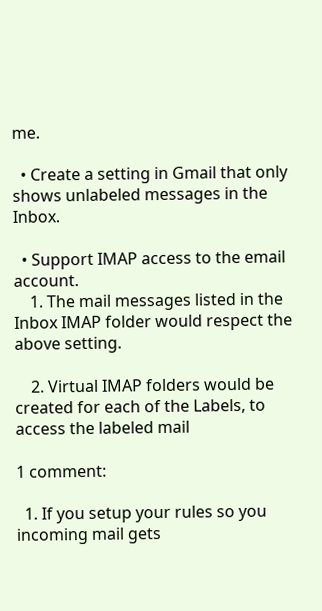me.

  • Create a setting in Gmail that only shows unlabeled messages in the Inbox.

  • Support IMAP access to the email account.
    1. The mail messages listed in the Inbox IMAP folder would respect the above setting.

    2. Virtual IMAP folders would be created for each of the Labels, to access the labeled mail

1 comment:

  1. If you setup your rules so you incoming mail gets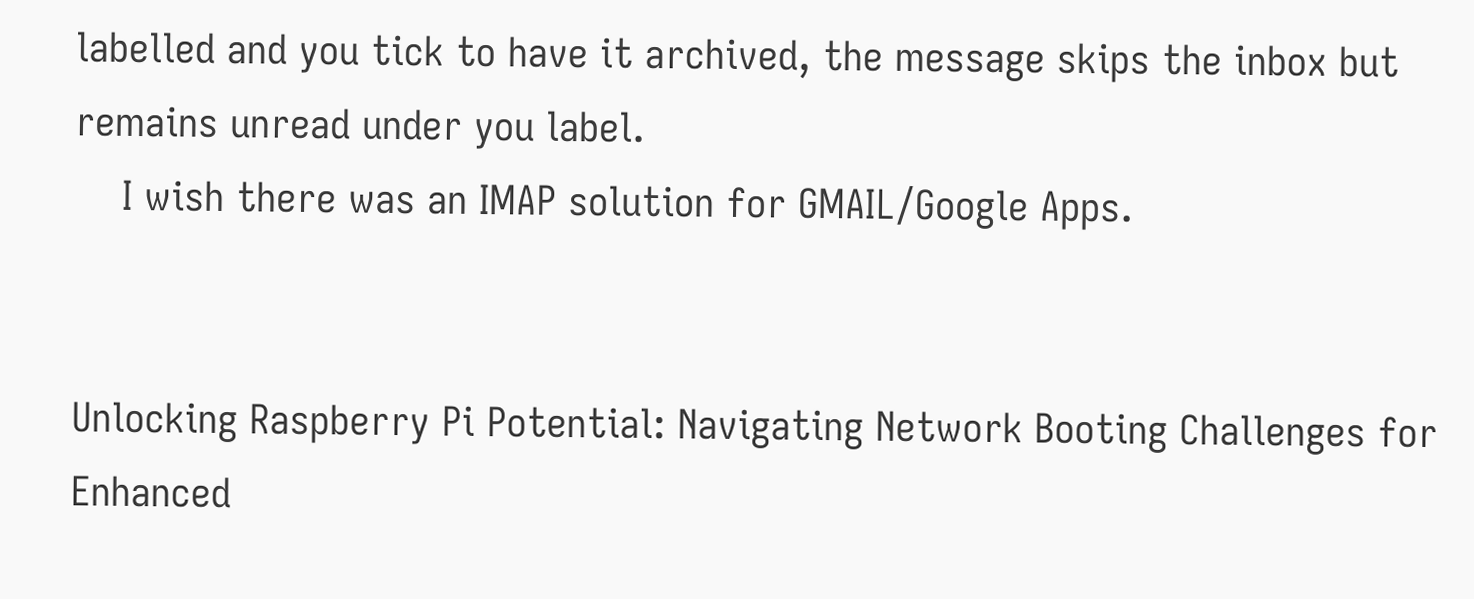labelled and you tick to have it archived, the message skips the inbox but remains unread under you label.
    I wish there was an IMAP solution for GMAIL/Google Apps.


Unlocking Raspberry Pi Potential: Navigating Network Booting Challenges for Enhanced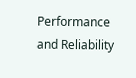Performance and Reliability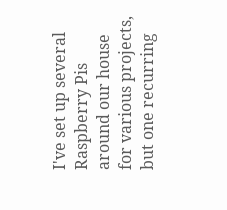I've set up several Raspberry Pis around our house for various projects, but one recurring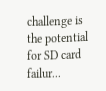challenge is the potential for SD card failur...